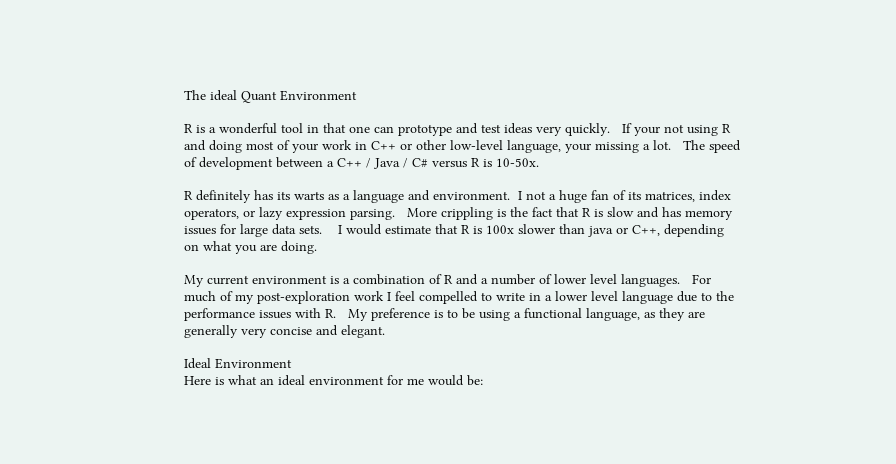The ideal Quant Environment

R is a wonderful tool in that one can prototype and test ideas very quickly.   If your not using R and doing most of your work in C++ or other low-level language, your missing a lot.   The speed of development between a C++ / Java / C# versus R is 10-50x.

R definitely has its warts as a language and environment.  I not a huge fan of its matrices, index operators, or lazy expression parsing.   More crippling is the fact that R is slow and has memory issues for large data sets.    I would estimate that R is 100x slower than java or C++, depending on what you are doing.

My current environment is a combination of R and a number of lower level languages.   For much of my post-exploration work I feel compelled to write in a lower level language due to the performance issues with R.   My preference is to be using a functional language, as they are generally very concise and elegant.

Ideal Environment
Here is what an ideal environment for me would be: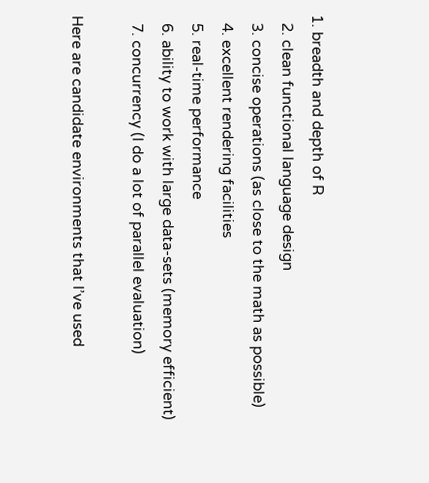1. breadth and depth of R
  2. clean functional language design
  3. concise operations (as close to the math as possible)
  4. excellent rendering facilities
  5. real-time performance
  6. ability to work with large data-sets (memory efficient)
  7. concurrency (I do a lot of parallel evaluation)

Here are candidate environments that I’ve used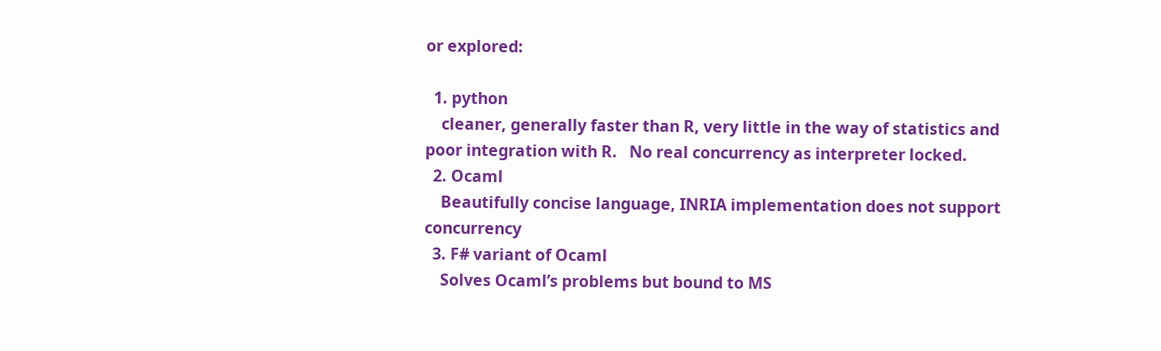or explored:

  1. python
    cleaner, generally faster than R, very little in the way of statistics and poor integration with R.   No real concurrency as interpreter locked.
  2. Ocaml
    Beautifully concise language, INRIA implementation does not support concurrency
  3. F# variant of Ocaml
    Solves Ocaml’s problems but bound to MS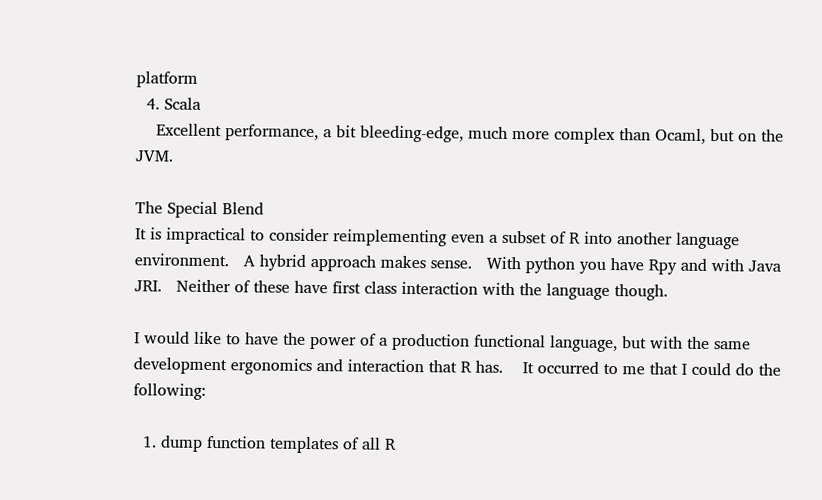platform
  4. Scala
    Excellent performance, a bit bleeding-edge, much more complex than Ocaml, but on the JVM.

The Special Blend
It is impractical to consider reimplementing even a subset of R into another language environment.   A hybrid approach makes sense.   With python you have Rpy and with Java  JRI.   Neither of these have first class interaction with the language though.

I would like to have the power of a production functional language, but with the same development ergonomics and interaction that R has.    It occurred to me that I could do the following:

  1. dump function templates of all R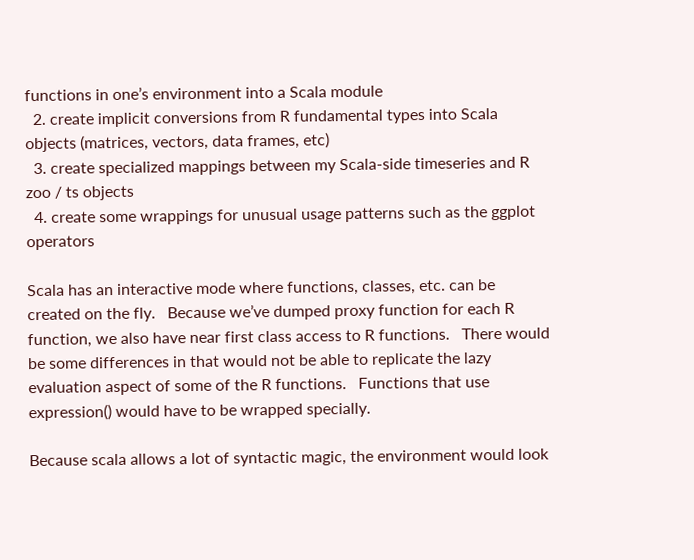functions in one’s environment into a Scala module
  2. create implicit conversions from R fundamental types into Scala objects (matrices, vectors, data frames, etc)
  3. create specialized mappings between my Scala-side timeseries and R zoo / ts objects
  4. create some wrappings for unusual usage patterns such as the ggplot operators

Scala has an interactive mode where functions, classes, etc. can be created on the fly.   Because we’ve dumped proxy function for each R function, we also have near first class access to R functions.   There would be some differences in that would not be able to replicate the lazy evaluation aspect of some of the R functions.   Functions that use expression() would have to be wrapped specially.

Because scala allows a lot of syntactic magic, the environment would look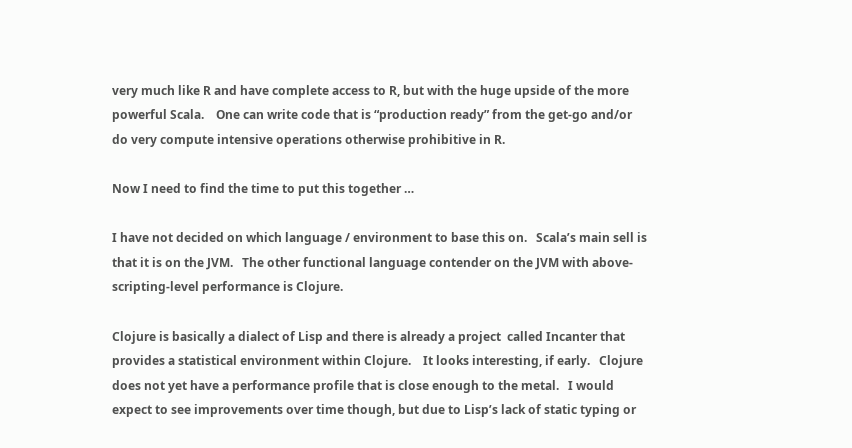very much like R and have complete access to R, but with the huge upside of the more powerful Scala.    One can write code that is “production ready” from the get-go and/or do very compute intensive operations otherwise prohibitive in R.

Now I need to find the time to put this together …

I have not decided on which language / environment to base this on.   Scala’s main sell is that it is on the JVM.   The other functional language contender on the JVM with above-scripting-level performance is Clojure.

Clojure is basically a dialect of Lisp and there is already a project  called Incanter that provides a statistical environment within Clojure.    It looks interesting, if early.   Clojure does not yet have a performance profile that is close enough to the metal.   I would expect to see improvements over time though, but due to Lisp’s lack of static typing or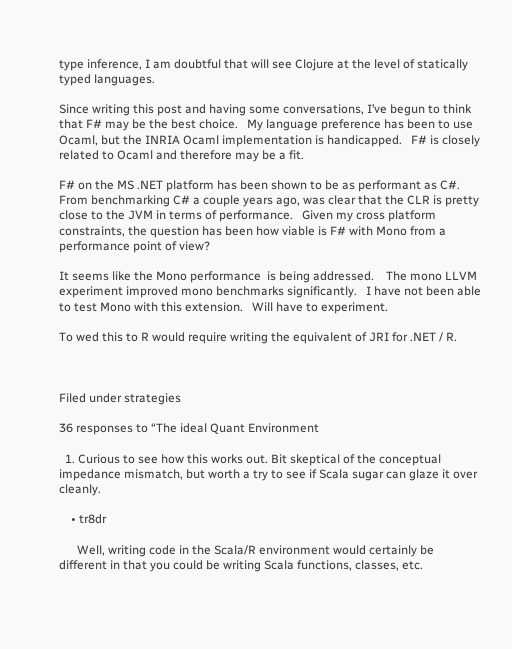type inference, I am doubtful that will see Clojure at the level of statically typed languages.

Since writing this post and having some conversations, I’ve begun to think that F# may be the best choice.   My language preference has been to use Ocaml, but the INRIA Ocaml implementation is handicapped.   F# is closely related to Ocaml and therefore may be a fit.

F# on the MS .NET platform has been shown to be as performant as C#.    From benchmarking C# a couple years ago, was clear that the CLR is pretty close to the JVM in terms of performance.   Given my cross platform constraints, the question has been how viable is F# with Mono from a performance point of view?

It seems like the Mono performance  is being addressed.    The mono LLVM experiment improved mono benchmarks significantly.   I have not been able to test Mono with this extension.   Will have to experiment.

To wed this to R would require writing the equivalent of JRI for .NET / R.



Filed under strategies

36 responses to “The ideal Quant Environment

  1. Curious to see how this works out. Bit skeptical of the conceptual impedance mismatch, but worth a try to see if Scala sugar can glaze it over cleanly.

    • tr8dr

      Well, writing code in the Scala/R environment would certainly be different in that you could be writing Scala functions, classes, etc.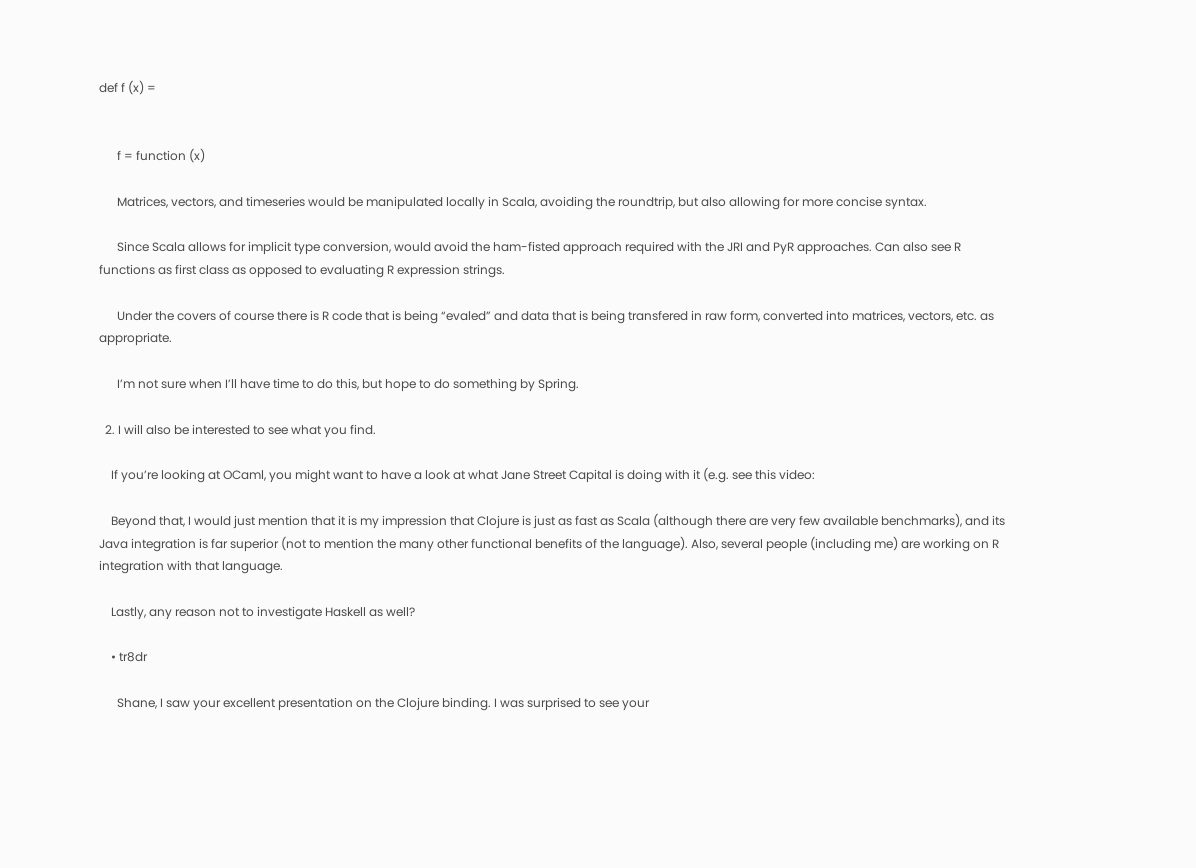def f (x) =


      f = function (x)

      Matrices, vectors, and timeseries would be manipulated locally in Scala, avoiding the roundtrip, but also allowing for more concise syntax.

      Since Scala allows for implicit type conversion, would avoid the ham-fisted approach required with the JRI and PyR approaches. Can also see R functions as first class as opposed to evaluating R expression strings.

      Under the covers of course there is R code that is being “evaled” and data that is being transfered in raw form, converted into matrices, vectors, etc. as appropriate.

      I’m not sure when I’ll have time to do this, but hope to do something by Spring.

  2. I will also be interested to see what you find.

    If you’re looking at OCaml, you might want to have a look at what Jane Street Capital is doing with it (e.g. see this video:

    Beyond that, I would just mention that it is my impression that Clojure is just as fast as Scala (although there are very few available benchmarks), and its Java integration is far superior (not to mention the many other functional benefits of the language). Also, several people (including me) are working on R integration with that language.

    Lastly, any reason not to investigate Haskell as well?

    • tr8dr

      Shane, I saw your excellent presentation on the Clojure binding. I was surprised to see your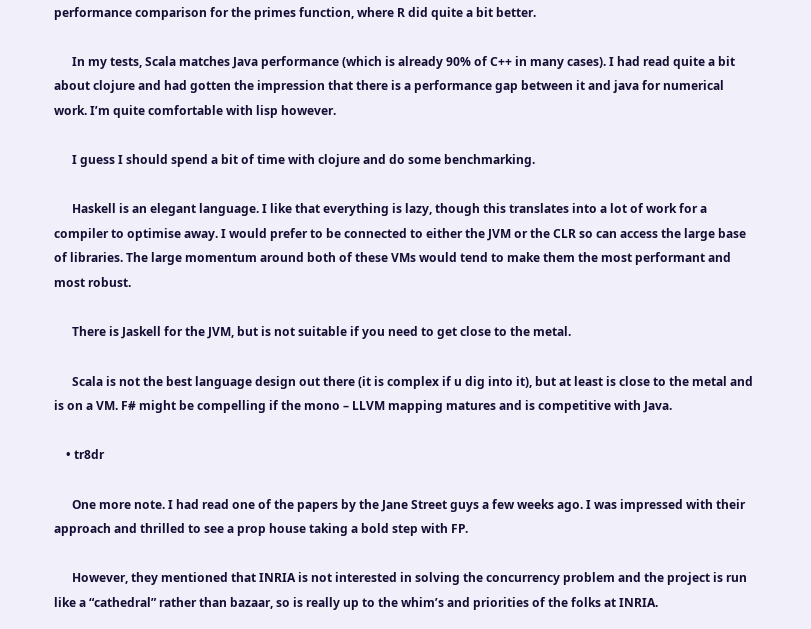performance comparison for the primes function, where R did quite a bit better.

      In my tests, Scala matches Java performance (which is already 90% of C++ in many cases). I had read quite a bit about clojure and had gotten the impression that there is a performance gap between it and java for numerical work. I’m quite comfortable with lisp however.

      I guess I should spend a bit of time with clojure and do some benchmarking.

      Haskell is an elegant language. I like that everything is lazy, though this translates into a lot of work for a compiler to optimise away. I would prefer to be connected to either the JVM or the CLR so can access the large base of libraries. The large momentum around both of these VMs would tend to make them the most performant and most robust.

      There is Jaskell for the JVM, but is not suitable if you need to get close to the metal.

      Scala is not the best language design out there (it is complex if u dig into it), but at least is close to the metal and is on a VM. F# might be compelling if the mono – LLVM mapping matures and is competitive with Java.

    • tr8dr

      One more note. I had read one of the papers by the Jane Street guys a few weeks ago. I was impressed with their approach and thrilled to see a prop house taking a bold step with FP.

      However, they mentioned that INRIA is not interested in solving the concurrency problem and the project is run like a “cathedral” rather than bazaar, so is really up to the whim’s and priorities of the folks at INRIA.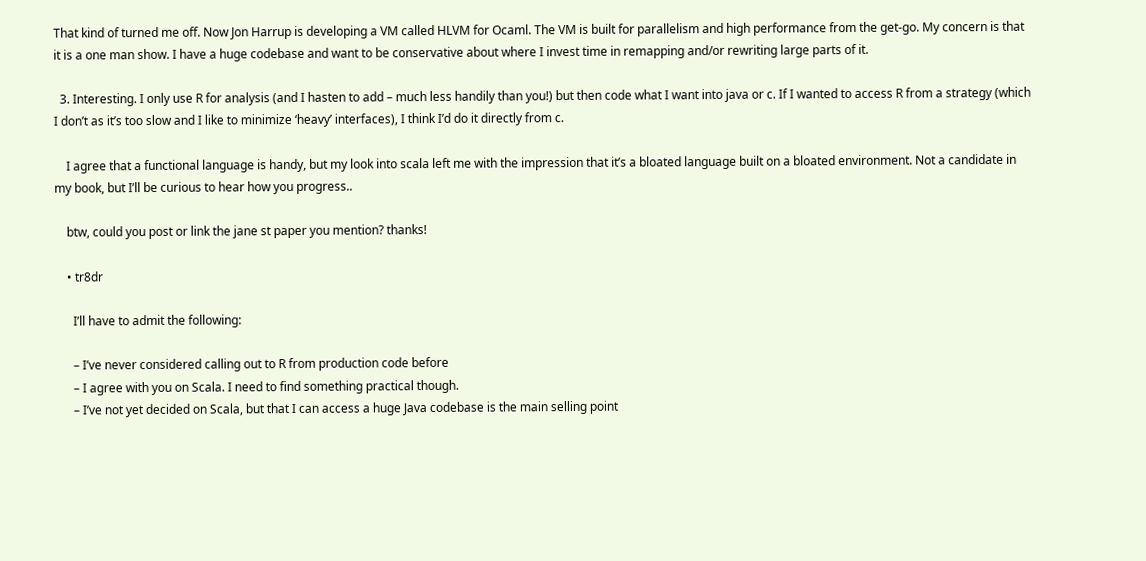That kind of turned me off. Now Jon Harrup is developing a VM called HLVM for Ocaml. The VM is built for parallelism and high performance from the get-go. My concern is that it is a one man show. I have a huge codebase and want to be conservative about where I invest time in remapping and/or rewriting large parts of it.

  3. Interesting. I only use R for analysis (and I hasten to add – much less handily than you!) but then code what I want into java or c. If I wanted to access R from a strategy (which I don’t as it’s too slow and I like to minimize ‘heavy’ interfaces), I think I’d do it directly from c.

    I agree that a functional language is handy, but my look into scala left me with the impression that it’s a bloated language built on a bloated environment. Not a candidate in my book, but I’ll be curious to hear how you progress..

    btw, could you post or link the jane st paper you mention? thanks!

    • tr8dr

      I’ll have to admit the following:

      – I’ve never considered calling out to R from production code before
      – I agree with you on Scala. I need to find something practical though.
      – I’ve not yet decided on Scala, but that I can access a huge Java codebase is the main selling point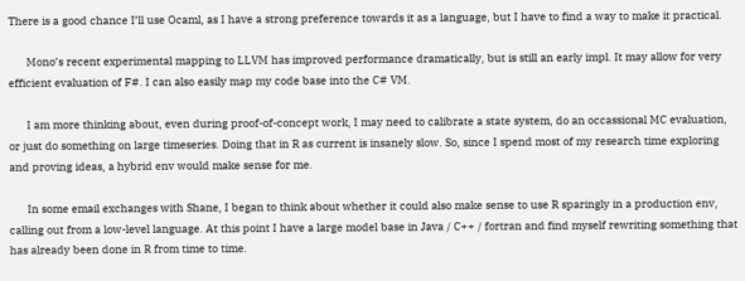There is a good chance I’ll use Ocaml, as I have a strong preference towards it as a language, but I have to find a way to make it practical.

      Mono’s recent experimental mapping to LLVM has improved performance dramatically, but is still an early impl. It may allow for very efficient evaluation of F#. I can also easily map my code base into the C# VM.

      I am more thinking about, even during proof-of-concept work, I may need to calibrate a state system, do an occassional MC evaluation, or just do something on large timeseries. Doing that in R as current is insanely slow. So, since I spend most of my research time exploring and proving ideas, a hybrid env would make sense for me.

      In some email exchanges with Shane, I began to think about whether it could also make sense to use R sparingly in a production env, calling out from a low-level language. At this point I have a large model base in Java / C++ / fortran and find myself rewriting something that has already been done in R from time to time.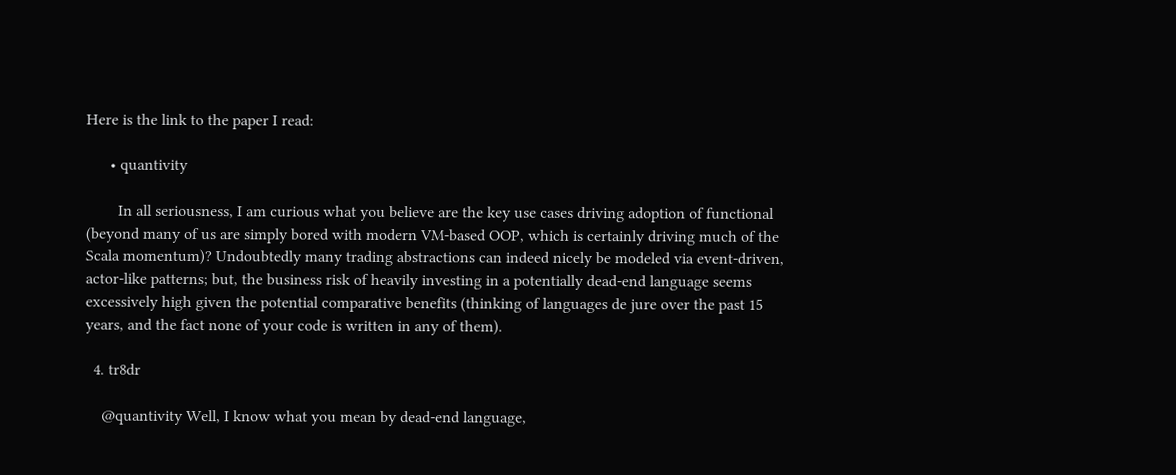Here is the link to the paper I read:

      • quantivity

        In all seriousness, I am curious what you believe are the key use cases driving adoption of functional (beyond many of us are simply bored with modern VM-based OOP, which is certainly driving much of the Scala momentum)? Undoubtedly many trading abstractions can indeed nicely be modeled via event-driven, actor-like patterns; but, the business risk of heavily investing in a potentially dead-end language seems excessively high given the potential comparative benefits (thinking of languages de jure over the past 15 years, and the fact none of your code is written in any of them).

  4. tr8dr

    @quantivity Well, I know what you mean by dead-end language,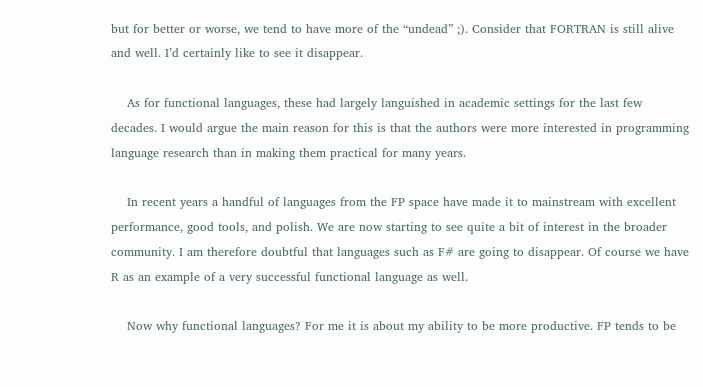but for better or worse, we tend to have more of the “undead” ;). Consider that FORTRAN is still alive and well. I’d certainly like to see it disappear.

    As for functional languages, these had largely languished in academic settings for the last few decades. I would argue the main reason for this is that the authors were more interested in programming language research than in making them practical for many years.

    In recent years a handful of languages from the FP space have made it to mainstream with excellent performance, good tools, and polish. We are now starting to see quite a bit of interest in the broader community. I am therefore doubtful that languages such as F# are going to disappear. Of course we have R as an example of a very successful functional language as well.

    Now why functional languages? For me it is about my ability to be more productive. FP tends to be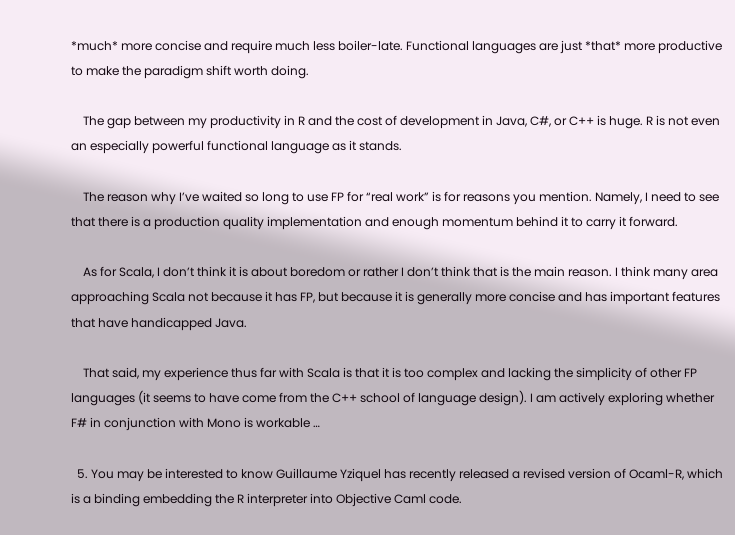*much* more concise and require much less boiler-late. Functional languages are just *that* more productive to make the paradigm shift worth doing.

    The gap between my productivity in R and the cost of development in Java, C#, or C++ is huge. R is not even an especially powerful functional language as it stands.

    The reason why I’ve waited so long to use FP for “real work” is for reasons you mention. Namely, I need to see that there is a production quality implementation and enough momentum behind it to carry it forward.

    As for Scala, I don’t think it is about boredom or rather I don’t think that is the main reason. I think many area approaching Scala not because it has FP, but because it is generally more concise and has important features that have handicapped Java.

    That said, my experience thus far with Scala is that it is too complex and lacking the simplicity of other FP languages (it seems to have come from the C++ school of language design). I am actively exploring whether F# in conjunction with Mono is workable …

  5. You may be interested to know Guillaume Yziquel has recently released a revised version of Ocaml-R, which is a binding embedding the R interpreter into Objective Caml code.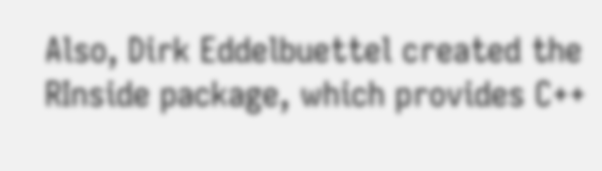Also, Dirk Eddelbuettel created the RInside package, which provides C++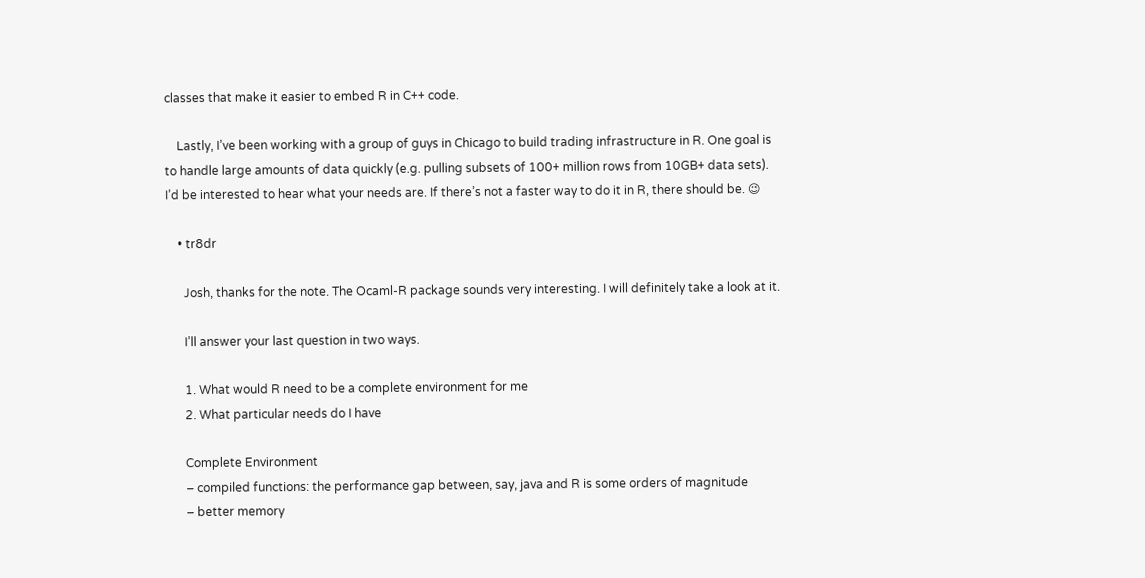classes that make it easier to embed R in C++ code.

    Lastly, I’ve been working with a group of guys in Chicago to build trading infrastructure in R. One goal is to handle large amounts of data quickly (e.g. pulling subsets of 100+ million rows from 10GB+ data sets). I’d be interested to hear what your needs are. If there’s not a faster way to do it in R, there should be. 😉

    • tr8dr

      Josh, thanks for the note. The Ocaml-R package sounds very interesting. I will definitely take a look at it.

      I’ll answer your last question in two ways.

      1. What would R need to be a complete environment for me
      2. What particular needs do I have

      Complete Environment
      – compiled functions: the performance gap between, say, java and R is some orders of magnitude
      – better memory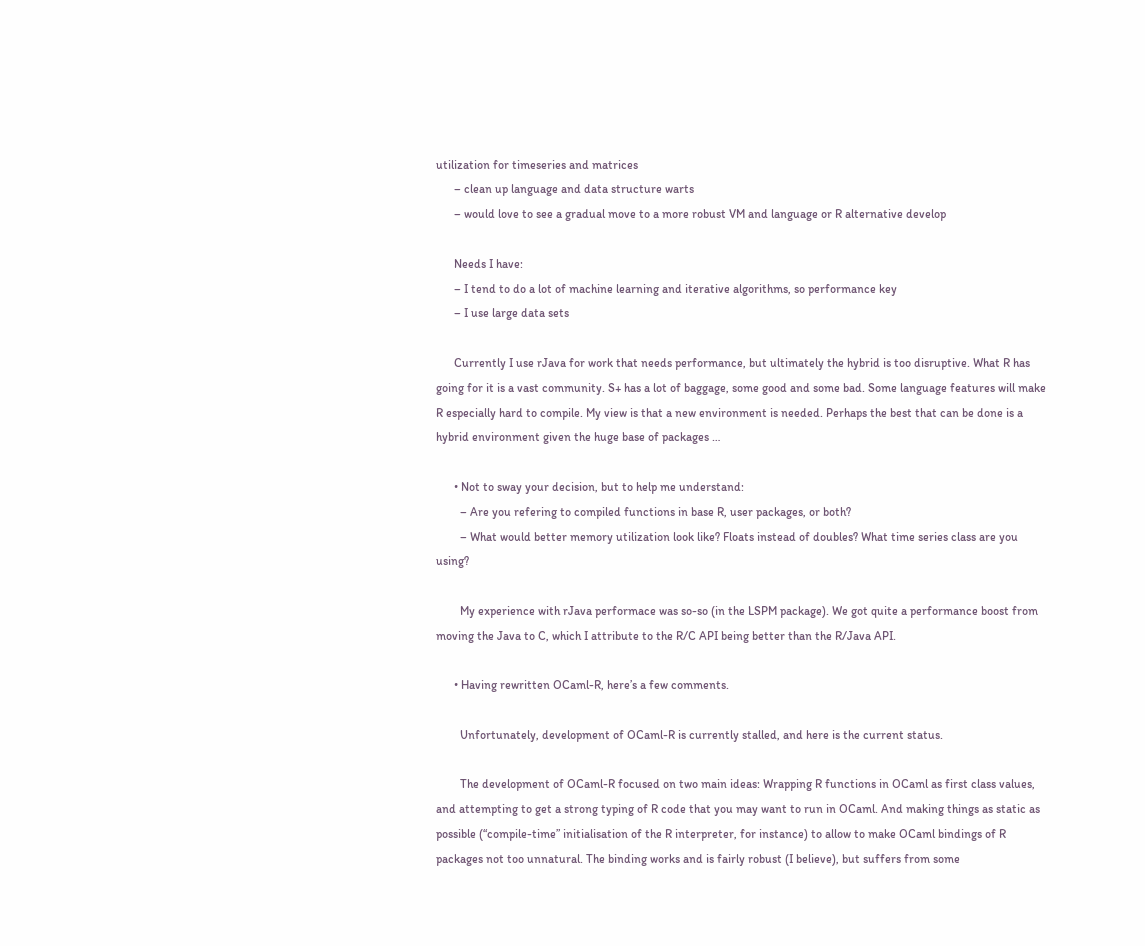utilization for timeseries and matrices
      – clean up language and data structure warts
      – would love to see a gradual move to a more robust VM and language or R alternative develop

      Needs I have:
      – I tend to do a lot of machine learning and iterative algorithms, so performance key
      – I use large data sets

      Currently I use rJava for work that needs performance, but ultimately the hybrid is too disruptive. What R has going for it is a vast community. S+ has a lot of baggage, some good and some bad. Some language features will make R especially hard to compile. My view is that a new environment is needed. Perhaps the best that can be done is a hybrid environment given the huge base of packages …

      • Not to sway your decision, but to help me understand:
        – Are you refering to compiled functions in base R, user packages, or both?
        – What would better memory utilization look like? Floats instead of doubles? What time series class are you using?

        My experience with rJava performace was so-so (in the LSPM package). We got quite a performance boost from moving the Java to C, which I attribute to the R/C API being better than the R/Java API.

      • Having rewritten OCaml-R, here’s a few comments.

        Unfortunately, development of OCaml-R is currently stalled, and here is the current status.

        The development of OCaml-R focused on two main ideas: Wrapping R functions in OCaml as first class values, and attempting to get a strong typing of R code that you may want to run in OCaml. And making things as static as possible (“compile-time” initialisation of the R interpreter, for instance) to allow to make OCaml bindings of R packages not too unnatural. The binding works and is fairly robust (I believe), but suffers from some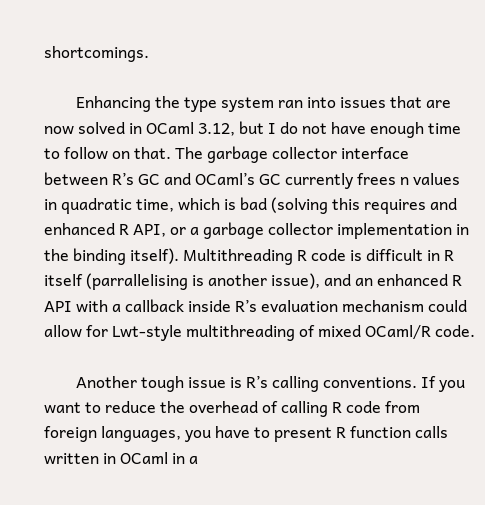shortcomings.

        Enhancing the type system ran into issues that are now solved in OCaml 3.12, but I do not have enough time to follow on that. The garbage collector interface between R’s GC and OCaml’s GC currently frees n values in quadratic time, which is bad (solving this requires and enhanced R API, or a garbage collector implementation in the binding itself). Multithreading R code is difficult in R itself (parrallelising is another issue), and an enhanced R API with a callback inside R’s evaluation mechanism could allow for Lwt-style multithreading of mixed OCaml/R code.

        Another tough issue is R’s calling conventions. If you want to reduce the overhead of calling R code from foreign languages, you have to present R function calls written in OCaml in a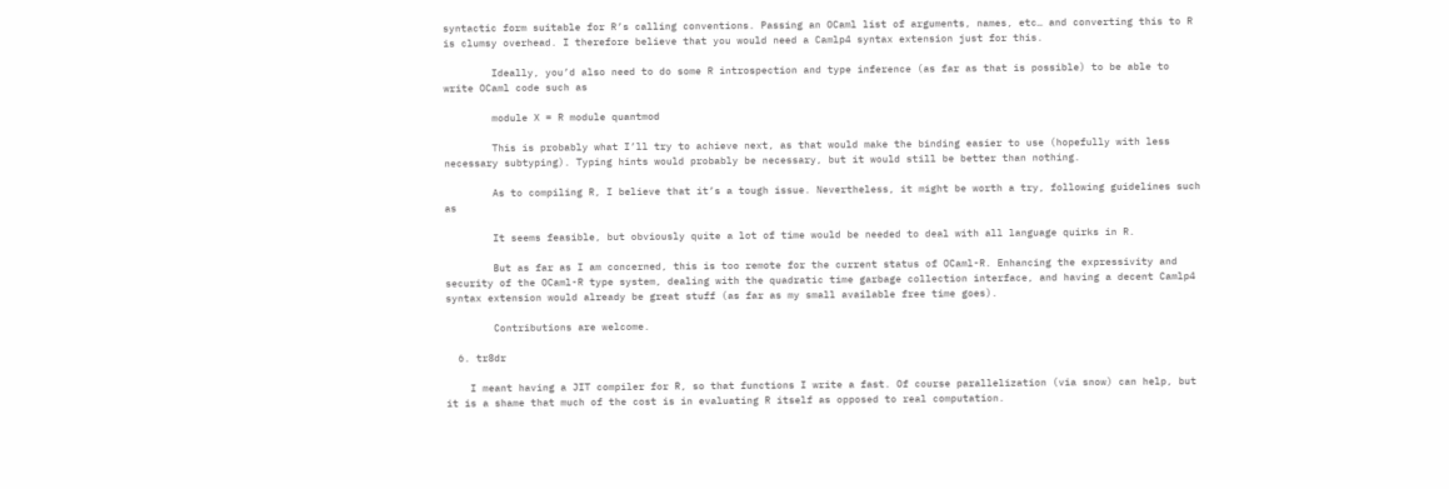syntactic form suitable for R’s calling conventions. Passing an OCaml list of arguments, names, etc… and converting this to R is clumsy overhead. I therefore believe that you would need a Camlp4 syntax extension just for this.

        Ideally, you’d also need to do some R introspection and type inference (as far as that is possible) to be able to write OCaml code such as

        module X = R module quantmod

        This is probably what I’ll try to achieve next, as that would make the binding easier to use (hopefully with less necessary subtyping). Typing hints would probably be necessary, but it would still be better than nothing.

        As to compiling R, I believe that it’s a tough issue. Nevertheless, it might be worth a try, following guidelines such as

        It seems feasible, but obviously quite a lot of time would be needed to deal with all language quirks in R.

        But as far as I am concerned, this is too remote for the current status of OCaml-R. Enhancing the expressivity and security of the OCaml-R type system, dealing with the quadratic time garbage collection interface, and having a decent Camlp4 syntax extension would already be great stuff (as far as my small available free time goes).

        Contributions are welcome.

  6. tr8dr

    I meant having a JIT compiler for R, so that functions I write a fast. Of course parallelization (via snow) can help, but it is a shame that much of the cost is in evaluating R itself as opposed to real computation.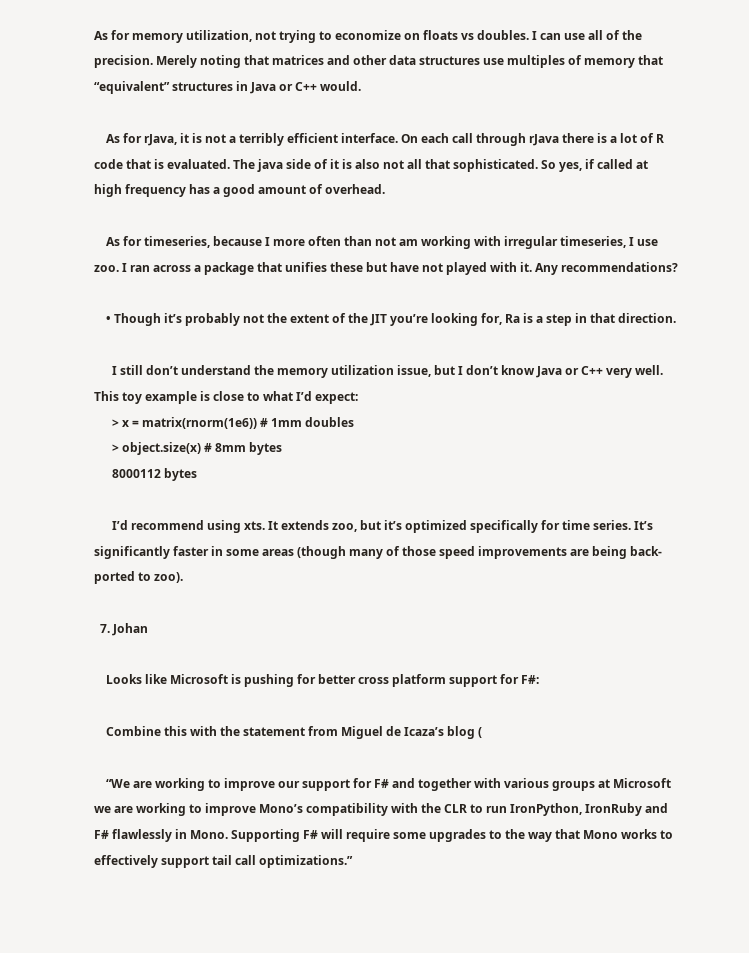As for memory utilization, not trying to economize on floats vs doubles. I can use all of the precision. Merely noting that matrices and other data structures use multiples of memory that “equivalent” structures in Java or C++ would.

    As for rJava, it is not a terribly efficient interface. On each call through rJava there is a lot of R code that is evaluated. The java side of it is also not all that sophisticated. So yes, if called at high frequency has a good amount of overhead.

    As for timeseries, because I more often than not am working with irregular timeseries, I use zoo. I ran across a package that unifies these but have not played with it. Any recommendations?

    • Though it’s probably not the extent of the JIT you’re looking for, Ra is a step in that direction.

      I still don’t understand the memory utilization issue, but I don’t know Java or C++ very well. This toy example is close to what I’d expect:
      > x = matrix(rnorm(1e6)) # 1mm doubles
      > object.size(x) # 8mm bytes
      8000112 bytes

      I’d recommend using xts. It extends zoo, but it’s optimized specifically for time series. It’s significantly faster in some areas (though many of those speed improvements are being back-ported to zoo).

  7. Johan

    Looks like Microsoft is pushing for better cross platform support for F#:

    Combine this with the statement from Miguel de Icaza’s blog (

    “We are working to improve our support for F# and together with various groups at Microsoft we are working to improve Mono’s compatibility with the CLR to run IronPython, IronRuby and F# flawlessly in Mono. Supporting F# will require some upgrades to the way that Mono works to effectively support tail call optimizations.”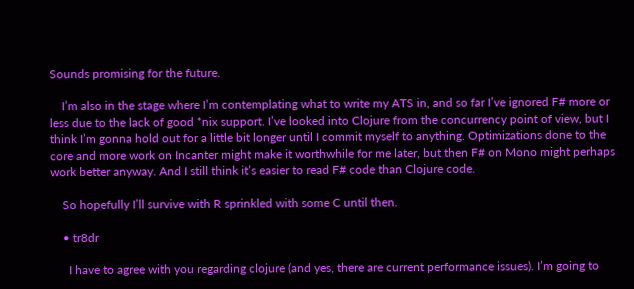Sounds promising for the future.

    I’m also in the stage where I’m contemplating what to write my ATS in, and so far I’ve ignored F# more or less due to the lack of good *nix support. I’ve looked into Clojure from the concurrency point of view, but I think I’m gonna hold out for a little bit longer until I commit myself to anything. Optimizations done to the core and more work on Incanter might make it worthwhile for me later, but then F# on Mono might perhaps work better anyway. And I still think it’s easier to read F# code than Clojure code.

    So hopefully I’ll survive with R sprinkled with some C until then.

    • tr8dr

      I have to agree with you regarding clojure (and yes, there are current performance issues). I’m going to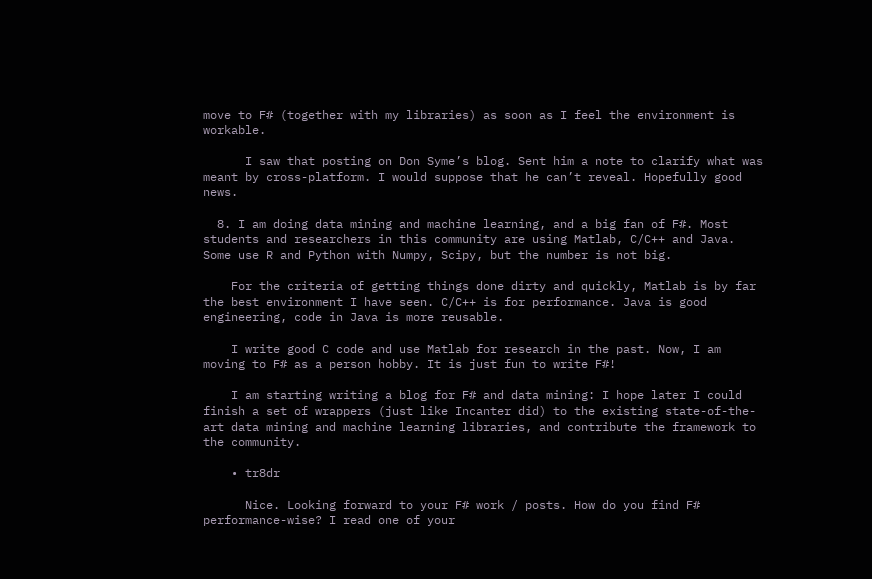move to F# (together with my libraries) as soon as I feel the environment is workable.

      I saw that posting on Don Syme’s blog. Sent him a note to clarify what was meant by cross-platform. I would suppose that he can’t reveal. Hopefully good news.

  8. I am doing data mining and machine learning, and a big fan of F#. Most students and researchers in this community are using Matlab, C/C++ and Java. Some use R and Python with Numpy, Scipy, but the number is not big.

    For the criteria of getting things done dirty and quickly, Matlab is by far the best environment I have seen. C/C++ is for performance. Java is good engineering, code in Java is more reusable.

    I write good C code and use Matlab for research in the past. Now, I am moving to F# as a person hobby. It is just fun to write F#!

    I am starting writing a blog for F# and data mining: I hope later I could finish a set of wrappers (just like Incanter did) to the existing state-of-the-art data mining and machine learning libraries, and contribute the framework to the community.

    • tr8dr

      Nice. Looking forward to your F# work / posts. How do you find F# performance-wise? I read one of your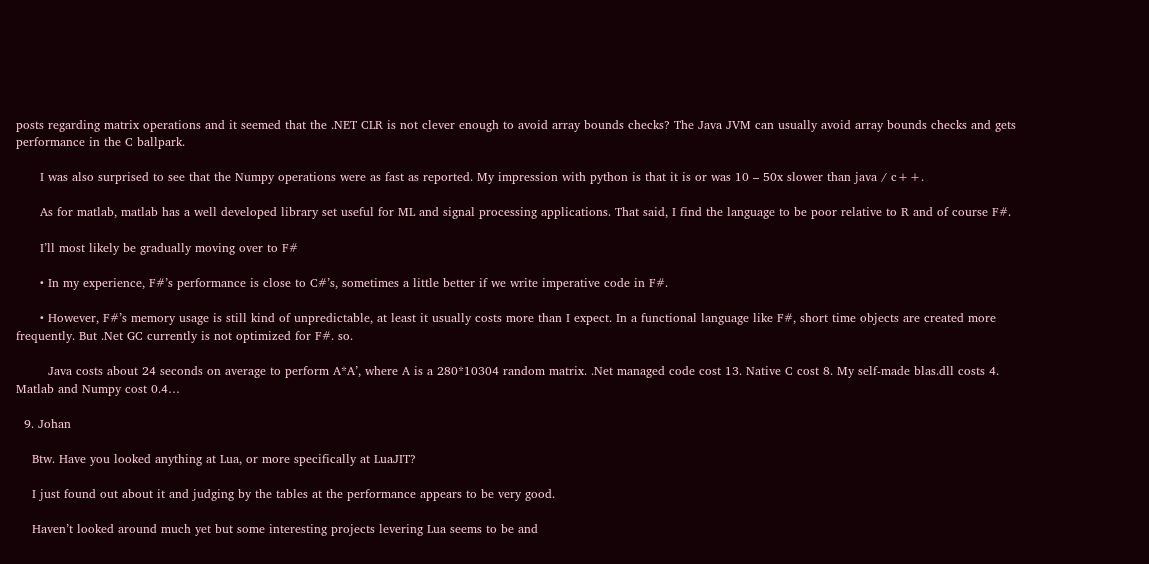posts regarding matrix operations and it seemed that the .NET CLR is not clever enough to avoid array bounds checks? The Java JVM can usually avoid array bounds checks and gets performance in the C ballpark.

      I was also surprised to see that the Numpy operations were as fast as reported. My impression with python is that it is or was 10 – 50x slower than java / c++.

      As for matlab, matlab has a well developed library set useful for ML and signal processing applications. That said, I find the language to be poor relative to R and of course F#.

      I’ll most likely be gradually moving over to F#

      • In my experience, F#’s performance is close to C#’s, sometimes a little better if we write imperative code in F#.

      • However, F#’s memory usage is still kind of unpredictable, at least it usually costs more than I expect. In a functional language like F#, short time objects are created more frequently. But .Net GC currently is not optimized for F#. so.

        Java costs about 24 seconds on average to perform A*A’, where A is a 280*10304 random matrix. .Net managed code cost 13. Native C cost 8. My self-made blas.dll costs 4. Matlab and Numpy cost 0.4…

  9. Johan

    Btw. Have you looked anything at Lua, or more specifically at LuaJIT?

    I just found out about it and judging by the tables at the performance appears to be very good.

    Haven’t looked around much yet but some interesting projects levering Lua seems to be and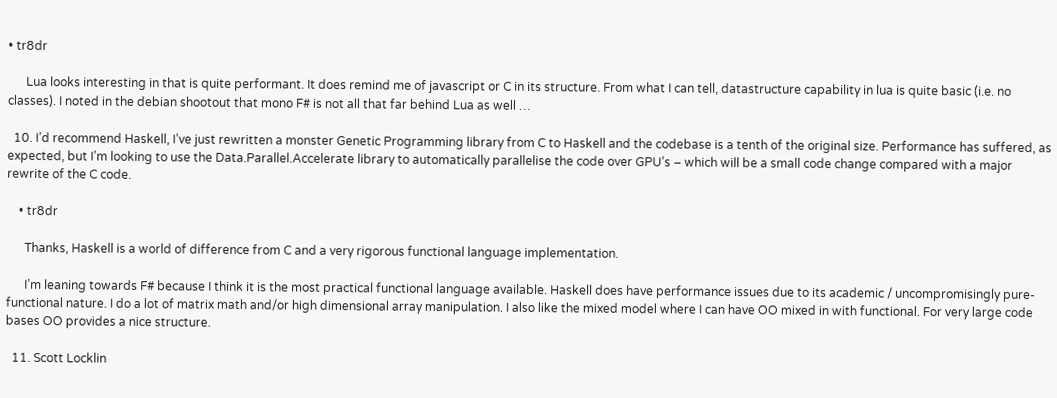• tr8dr

      Lua looks interesting in that is quite performant. It does remind me of javascript or C in its structure. From what I can tell, datastructure capability in lua is quite basic (i.e. no classes). I noted in the debian shootout that mono F# is not all that far behind Lua as well …

  10. I’d recommend Haskell, I’ve just rewritten a monster Genetic Programming library from C to Haskell and the codebase is a tenth of the original size. Performance has suffered, as expected, but I’m looking to use the Data.Parallel.Accelerate library to automatically parallelise the code over GPU’s – which will be a small code change compared with a major rewrite of the C code.

    • tr8dr

      Thanks, Haskell is a world of difference from C and a very rigorous functional language implementation.

      I’m leaning towards F# because I think it is the most practical functional language available. Haskell does have performance issues due to its academic / uncompromisingly pure-functional nature. I do a lot of matrix math and/or high dimensional array manipulation. I also like the mixed model where I can have OO mixed in with functional. For very large code bases OO provides a nice structure.

  11. Scott Locklin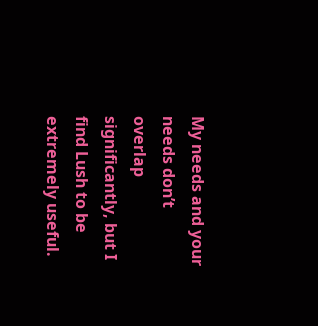My needs and your needs don’t overlap significantly, but I find Lush to be extremely useful.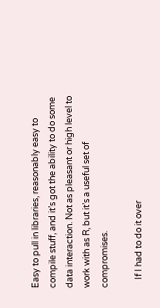Easy to pull in libraries, reasonably easy to compile stuff, and it’s got the ability to do some data interaction. Not as pleasant or high level to work with as R, but it’s a useful set of compromises.

    If I had to do it over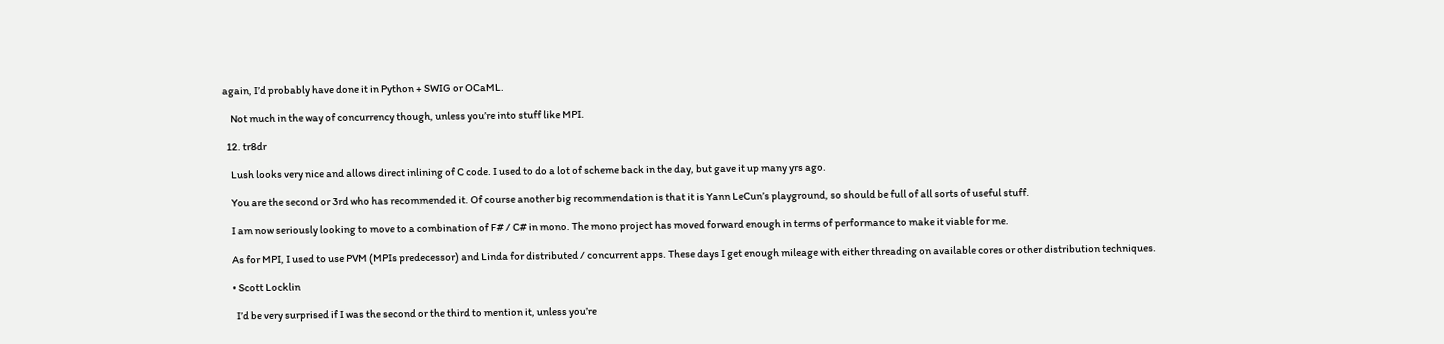again, I’d probably have done it in Python + SWIG or OCaML.

    Not much in the way of concurrency though, unless you’re into stuff like MPI.

  12. tr8dr

    Lush looks very nice and allows direct inlining of C code. I used to do a lot of scheme back in the day, but gave it up many yrs ago.

    You are the second or 3rd who has recommended it. Of course another big recommendation is that it is Yann LeCun’s playground, so should be full of all sorts of useful stuff.

    I am now seriously looking to move to a combination of F# / C# in mono. The mono project has moved forward enough in terms of performance to make it viable for me.

    As for MPI, I used to use PVM (MPIs predecessor) and Linda for distributed / concurrent apps. These days I get enough mileage with either threading on available cores or other distribution techniques.

    • Scott Locklin

      I’d be very surprised if I was the second or the third to mention it, unless you’re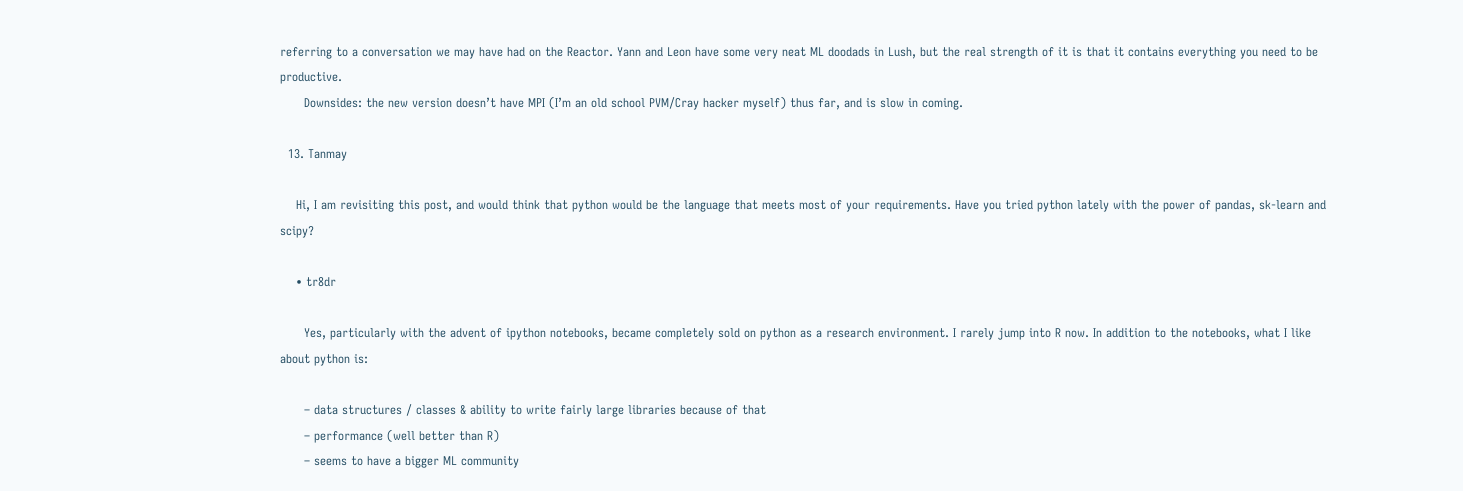referring to a conversation we may have had on the Reactor. Yann and Leon have some very neat ML doodads in Lush, but the real strength of it is that it contains everything you need to be productive.
      Downsides: the new version doesn’t have MPI (I’m an old school PVM/Cray hacker myself) thus far, and is slow in coming.

  13. Tanmay

    Hi, I am revisiting this post, and would think that python would be the language that meets most of your requirements. Have you tried python lately with the power of pandas, sk-learn and scipy?

    • tr8dr

      Yes, particularly with the advent of ipython notebooks, became completely sold on python as a research environment. I rarely jump into R now. In addition to the notebooks, what I like about python is:

      – data structures / classes & ability to write fairly large libraries because of that
      – performance (well better than R)
      – seems to have a bigger ML community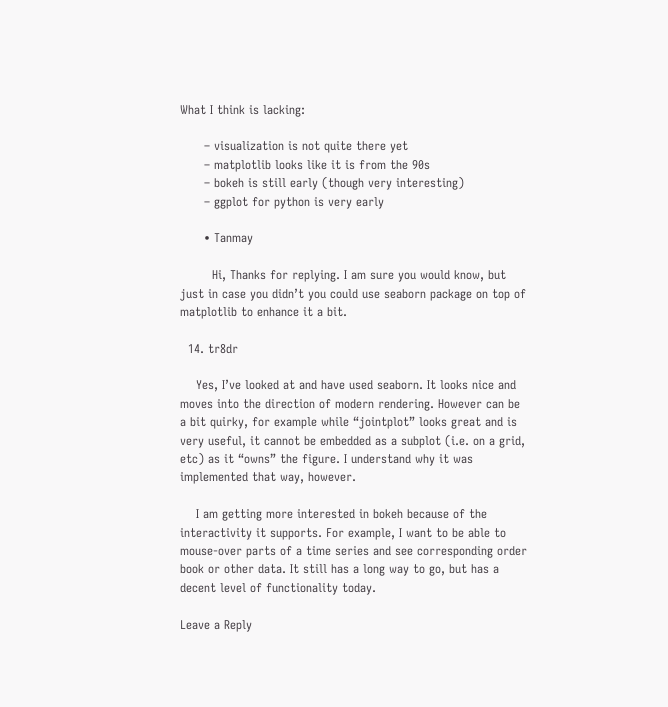What I think is lacking:

      – visualization is not quite there yet
      – matplotlib looks like it is from the 90s
      – bokeh is still early (though very interesting)
      – ggplot for python is very early

      • Tanmay

        Hi, Thanks for replying. I am sure you would know, but just in case you didn’t you could use seaborn package on top of matplotlib to enhance it a bit.

  14. tr8dr

    Yes, I’ve looked at and have used seaborn. It looks nice and moves into the direction of modern rendering. However can be a bit quirky, for example while “jointplot” looks great and is very useful, it cannot be embedded as a subplot (i.e. on a grid, etc) as it “owns” the figure. I understand why it was implemented that way, however.

    I am getting more interested in bokeh because of the interactivity it supports. For example, I want to be able to mouse-over parts of a time series and see corresponding order book or other data. It still has a long way to go, but has a decent level of functionality today.

Leave a Reply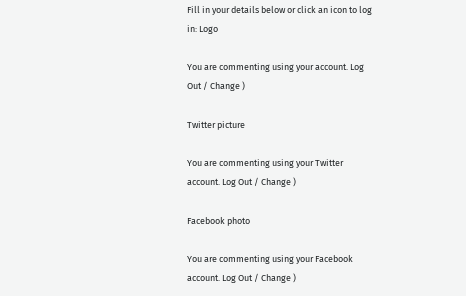Fill in your details below or click an icon to log in: Logo

You are commenting using your account. Log Out / Change )

Twitter picture

You are commenting using your Twitter account. Log Out / Change )

Facebook photo

You are commenting using your Facebook account. Log Out / Change )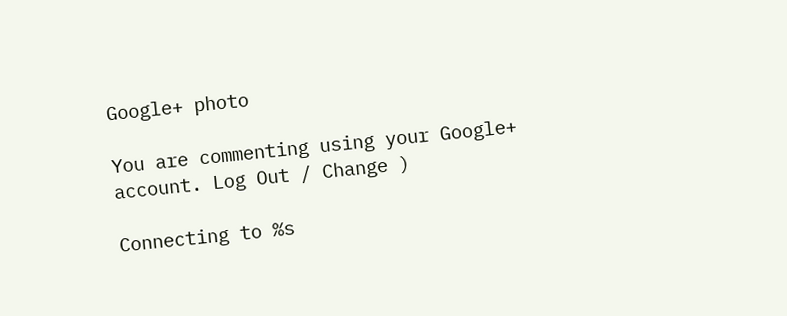Google+ photo

You are commenting using your Google+ account. Log Out / Change )

Connecting to %s